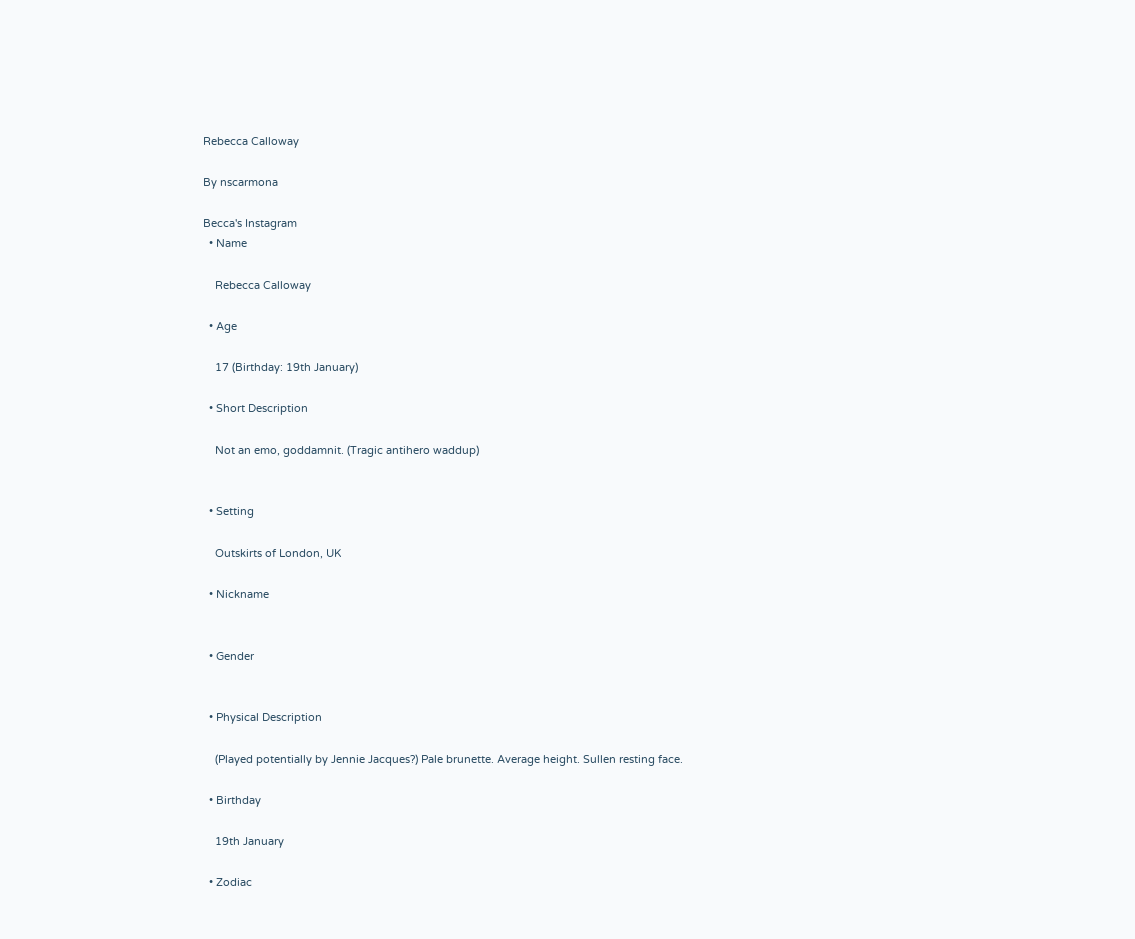Rebecca Calloway

By nscarmona

Becca's Instagram
  • Name

    Rebecca Calloway

  • Age

    17 (Birthday: 19th January)

  • Short Description

    Not an emo, goddamnit. (Tragic antihero waddup)


  • Setting

    Outskirts of London, UK

  • Nickname


  • Gender


  • Physical Description

    (Played potentially by Jennie Jacques?) Pale brunette. Average height. Sullen resting face.

  • Birthday

    19th January

  • Zodiac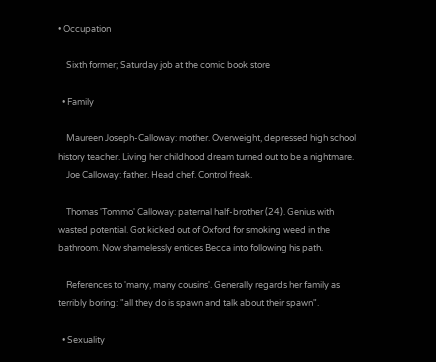• Occupation

    Sixth former; Saturday job at the comic book store

  • Family

    Maureen Joseph-Calloway: mother. Overweight, depressed high school history teacher. Living her childhood dream turned out to be a nightmare.
    Joe Calloway: father. Head chef. Control freak.

    Thomas 'Tommo' Calloway: paternal half-brother (24). Genius with wasted potential. Got kicked out of Oxford for smoking weed in the bathroom. Now shamelessly entices Becca into following his path.

    References to 'many, many cousins'. Generally regards her family as terribly boring: "all they do is spawn and talk about their spawn".

  • Sexuality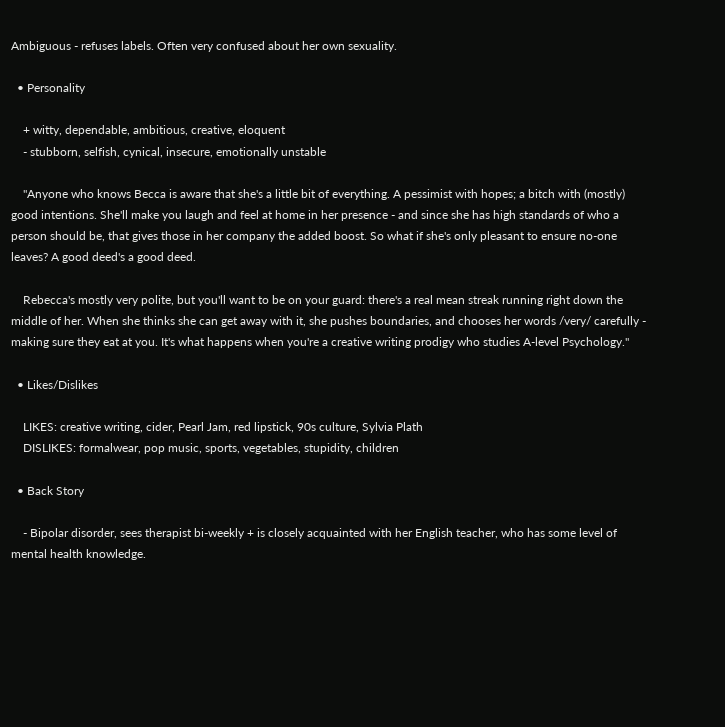Ambiguous - refuses labels. Often very confused about her own sexuality.

  • Personality

    + witty, dependable, ambitious, creative, eloquent
    - stubborn, selfish, cynical, insecure, emotionally unstable

    "Anyone who knows Becca is aware that she's a little bit of everything. A pessimist with hopes; a bitch with (mostly) good intentions. She'll make you laugh and feel at home in her presence - and since she has high standards of who a person should be, that gives those in her company the added boost. So what if she's only pleasant to ensure no-one leaves? A good deed's a good deed.

    Rebecca's mostly very polite, but you'll want to be on your guard: there's a real mean streak running right down the middle of her. When she thinks she can get away with it, she pushes boundaries, and chooses her words /very/ carefully - making sure they eat at you. It's what happens when you're a creative writing prodigy who studies A-level Psychology."

  • Likes/Dislikes

    LIKES: creative writing, cider, Pearl Jam, red lipstick, 90s culture, Sylvia Plath
    DISLIKES: formalwear, pop music, sports, vegetables, stupidity, children

  • Back Story

    - Bipolar disorder, sees therapist bi-weekly + is closely acquainted with her English teacher, who has some level of mental health knowledge.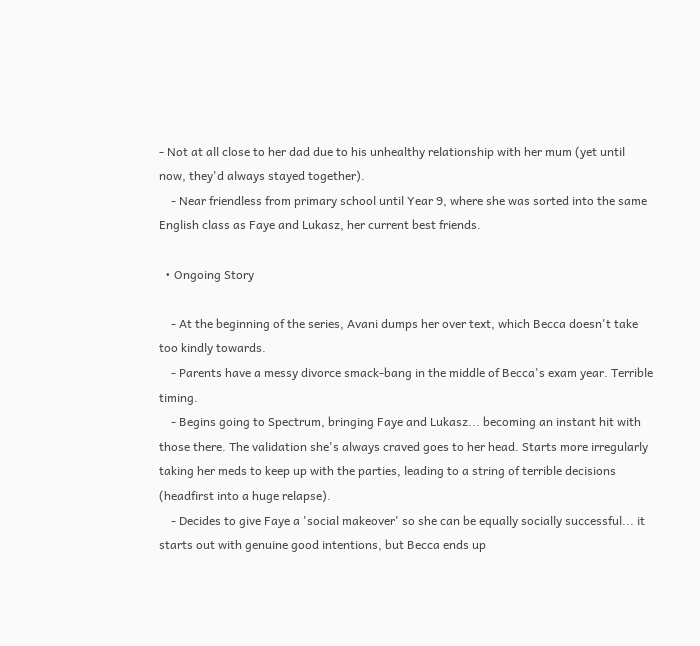- Not at all close to her dad due to his unhealthy relationship with her mum (yet until now, they'd always stayed together).
    - Near friendless from primary school until Year 9, where she was sorted into the same English class as Faye and Lukasz, her current best friends.

  • Ongoing Story

    - At the beginning of the series, Avani dumps her over text, which Becca doesn't take too kindly towards.
    - Parents have a messy divorce smack-bang in the middle of Becca's exam year. Terrible timing.
    - Begins going to Spectrum, bringing Faye and Lukasz... becoming an instant hit with those there. The validation she's always craved goes to her head. Starts more irregularly taking her meds to keep up with the parties, leading to a string of terrible decisions (headfirst into a huge relapse).
    - Decides to give Faye a 'social makeover' so she can be equally socially successful... it starts out with genuine good intentions, but Becca ends up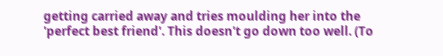getting carried away and tries moulding her into the 'perfect best friend'. This doesn't go down too well. (To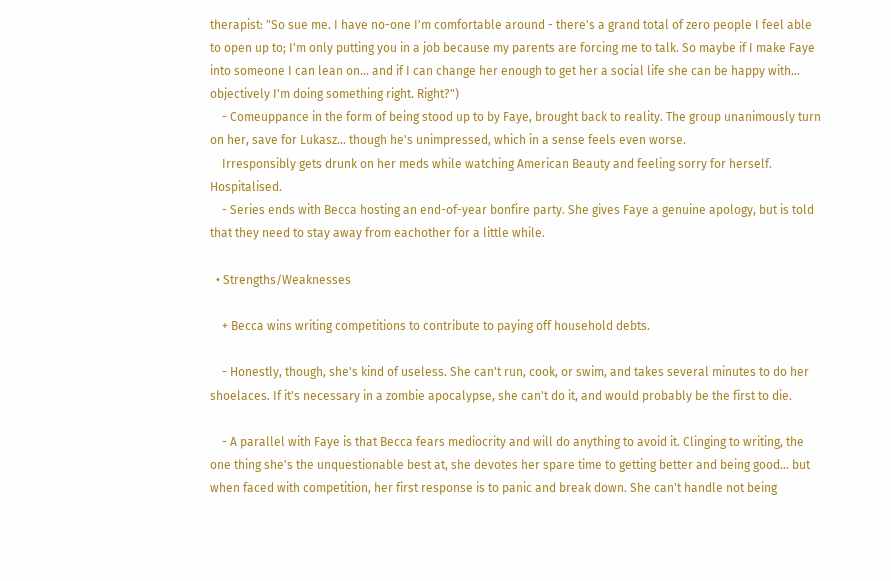therapist: "So sue me. I have no-one I'm comfortable around - there's a grand total of zero people I feel able to open up to; I'm only putting you in a job because my parents are forcing me to talk. So maybe if I make Faye into someone I can lean on... and if I can change her enough to get her a social life she can be happy with... objectively I'm doing something right. Right?")
    - Comeuppance in the form of being stood up to by Faye, brought back to reality. The group unanimously turn on her, save for Lukasz... though he's unimpressed, which in a sense feels even worse.
    Irresponsibly gets drunk on her meds while watching American Beauty and feeling sorry for herself. Hospitalised.
    - Series ends with Becca hosting an end-of-year bonfire party. She gives Faye a genuine apology, but is told that they need to stay away from eachother for a little while.

  • Strengths/Weaknesses

    + Becca wins writing competitions to contribute to paying off household debts.

    - Honestly, though, she's kind of useless. She can't run, cook, or swim, and takes several minutes to do her shoelaces. If it's necessary in a zombie apocalypse, she can't do it, and would probably be the first to die.

    - A parallel with Faye is that Becca fears mediocrity and will do anything to avoid it. Clinging to writing, the one thing she's the unquestionable best at, she devotes her spare time to getting better and being good... but when faced with competition, her first response is to panic and break down. She can't handle not being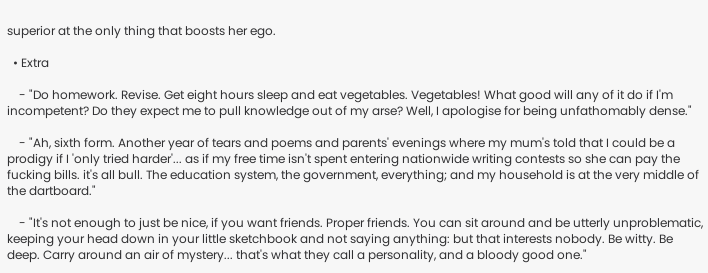superior at the only thing that boosts her ego.

  • Extra

    - "Do homework. Revise. Get eight hours sleep and eat vegetables. Vegetables! What good will any of it do if I'm incompetent? Do they expect me to pull knowledge out of my arse? Well, I apologise for being unfathomably dense."

    - "Ah, sixth form. Another year of tears and poems and parents' evenings where my mum's told that I could be a prodigy if I 'only tried harder'... as if my free time isn't spent entering nationwide writing contests so she can pay the fucking bills. it's all bull. The education system, the government, everything; and my household is at the very middle of the dartboard."

    - "It's not enough to just be nice, if you want friends. Proper friends. You can sit around and be utterly unproblematic, keeping your head down in your little sketchbook and not saying anything: but that interests nobody. Be witty. Be deep. Carry around an air of mystery... that's what they call a personality, and a bloody good one."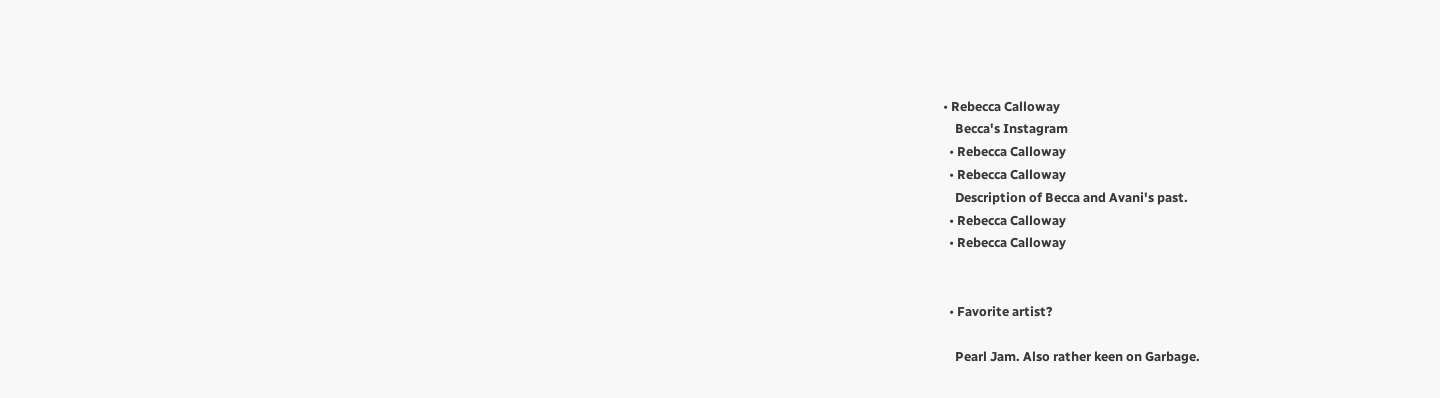• Rebecca Calloway
    Becca's Instagram
  • Rebecca Calloway
  • Rebecca Calloway
    Description of Becca and Avani's past.
  • Rebecca Calloway
  • Rebecca Calloway


  • Favorite artist?

    Pearl Jam. Also rather keen on Garbage.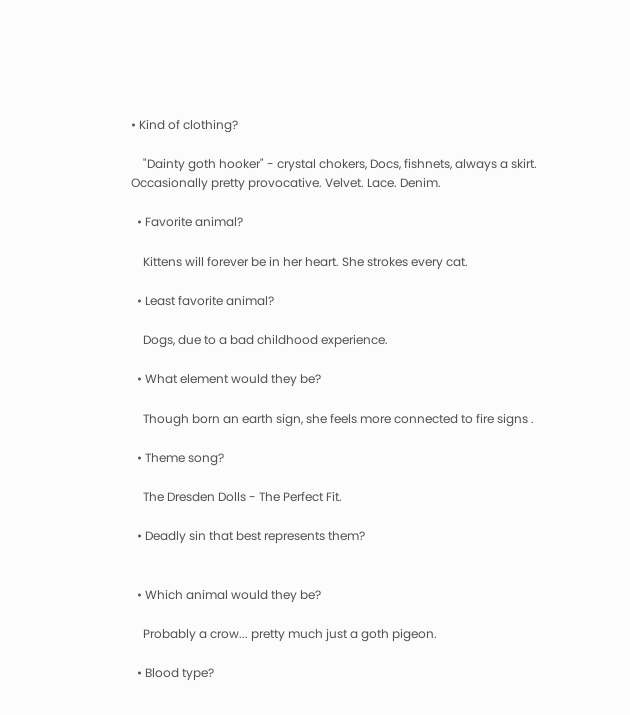• Kind of clothing?

    "Dainty goth hooker" - crystal chokers, Docs, fishnets, always a skirt. Occasionally pretty provocative. Velvet. Lace. Denim.

  • Favorite animal?

    Kittens will forever be in her heart. She strokes every cat.

  • Least favorite animal?

    Dogs, due to a bad childhood experience.

  • What element would they be?

    Though born an earth sign, she feels more connected to fire signs .

  • Theme song?

    The Dresden Dolls - The Perfect Fit.

  • Deadly sin that best represents them?


  • Which animal would they be?

    Probably a crow... pretty much just a goth pigeon.

  • Blood type?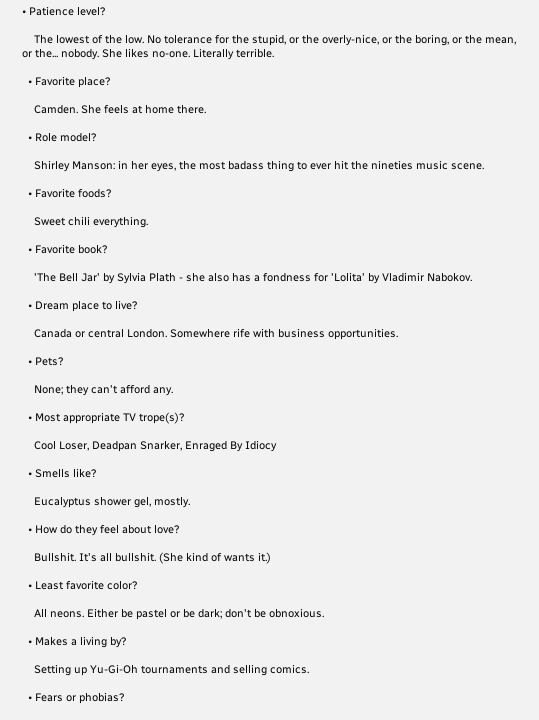• Patience level?

    The lowest of the low. No tolerance for the stupid, or the overly-nice, or the boring, or the mean, or the... nobody. She likes no-one. Literally terrible.

  • Favorite place?

    Camden. She feels at home there.

  • Role model?

    Shirley Manson: in her eyes, the most badass thing to ever hit the nineties music scene.

  • Favorite foods?

    Sweet chili everything.

  • Favorite book?

    'The Bell Jar' by Sylvia Plath - she also has a fondness for 'Lolita' by Vladimir Nabokov.

  • Dream place to live?

    Canada or central London. Somewhere rife with business opportunities.

  • Pets?

    None; they can't afford any.

  • Most appropriate TV trope(s)?

    Cool Loser, Deadpan Snarker, Enraged By Idiocy

  • Smells like?

    Eucalyptus shower gel, mostly.

  • How do they feel about love?

    Bullshit. It's all bullshit. (She kind of wants it.)

  • Least favorite color?

    All neons. Either be pastel or be dark; don't be obnoxious.

  • Makes a living by?

    Setting up Yu-Gi-Oh tournaments and selling comics.

  • Fears or phobias?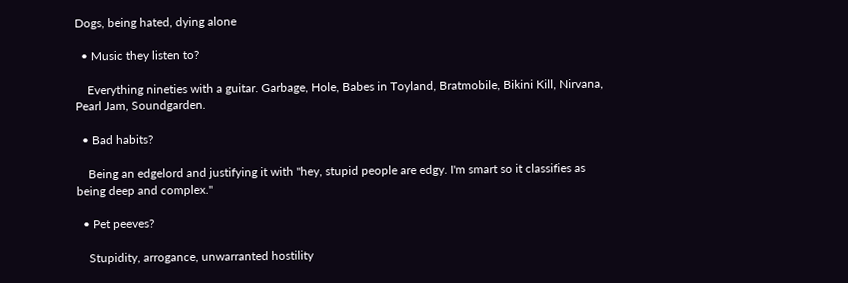Dogs, being hated, dying alone

  • Music they listen to?

    Everything nineties with a guitar. Garbage, Hole, Babes in Toyland, Bratmobile, Bikini Kill, Nirvana, Pearl Jam, Soundgarden.

  • Bad habits?

    Being an edgelord and justifying it with "hey, stupid people are edgy. I'm smart so it classifies as being deep and complex."

  • Pet peeves?

    Stupidity, arrogance, unwarranted hostility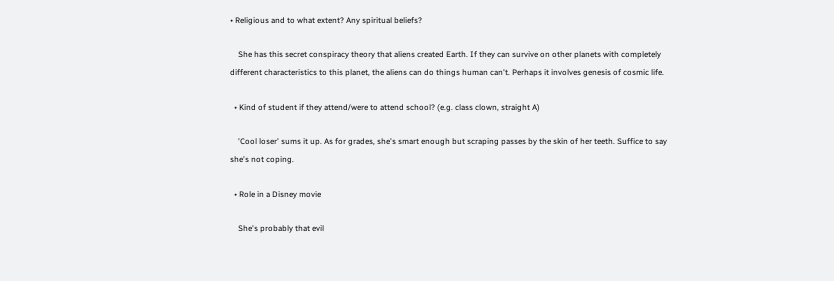• Religious and to what extent? Any spiritual beliefs?

    She has this secret conspiracy theory that aliens created Earth. If they can survive on other planets with completely different characteristics to this planet, the aliens can do things human can't. Perhaps it involves genesis of cosmic life.

  • Kind of student if they attend/were to attend school? (e.g. class clown, straight A)

    'Cool loser' sums it up. As for grades, she's smart enough but scraping passes by the skin of her teeth. Suffice to say she's not coping.

  • Role in a Disney movie

    She's probably that evil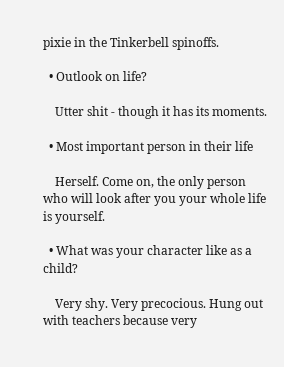pixie in the Tinkerbell spinoffs.

  • Outlook on life?

    Utter shit - though it has its moments.

  • Most important person in their life

    Herself. Come on, the only person who will look after you your whole life is yourself.

  • What was your character like as a child?

    Very shy. Very precocious. Hung out with teachers because very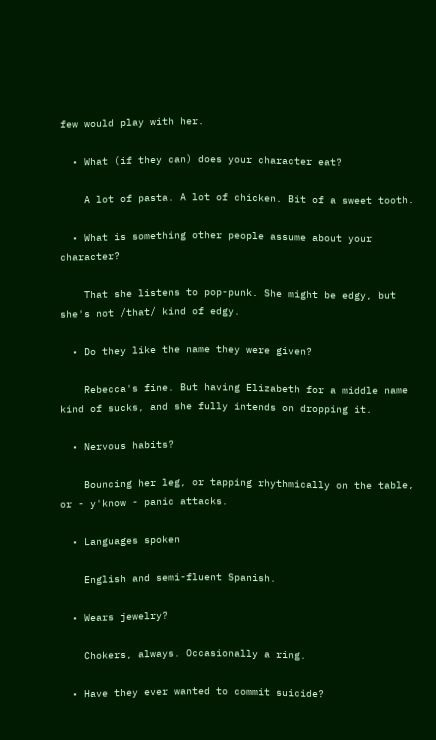few would play with her.

  • What (if they can) does your character eat?

    A lot of pasta. A lot of chicken. Bit of a sweet tooth.

  • What is something other people assume about your character?

    That she listens to pop-punk. She might be edgy, but she's not /that/ kind of edgy.

  • Do they like the name they were given?

    Rebecca's fine. But having Elizabeth for a middle name kind of sucks, and she fully intends on dropping it.

  • Nervous habits?

    Bouncing her leg, or tapping rhythmically on the table, or - y'know - panic attacks.

  • Languages spoken

    English and semi-fluent Spanish.

  • Wears jewelry?

    Chokers, always. Occasionally a ring.

  • Have they ever wanted to commit suicide?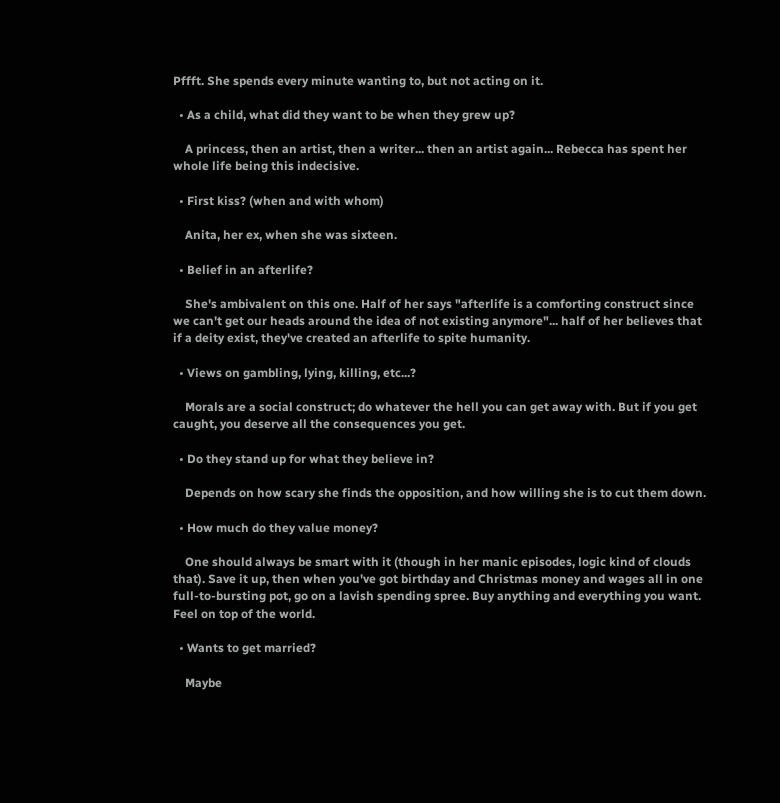Pffft. She spends every minute wanting to, but not acting on it.

  • As a child, what did they want to be when they grew up?

    A princess, then an artist, then a writer... then an artist again... Rebecca has spent her whole life being this indecisive.

  • First kiss? (when and with whom)

    Anita, her ex, when she was sixteen.

  • Belief in an afterlife?

    She's ambivalent on this one. Half of her says "afterlife is a comforting construct since we can't get our heads around the idea of not existing anymore"... half of her believes that if a deity exist, they've created an afterlife to spite humanity.

  • Views on gambling, lying, killing, etc...?

    Morals are a social construct; do whatever the hell you can get away with. But if you get caught, you deserve all the consequences you get.

  • Do they stand up for what they believe in?

    Depends on how scary she finds the opposition, and how willing she is to cut them down.

  • How much do they value money?

    One should always be smart with it (though in her manic episodes, logic kind of clouds that). Save it up, then when you've got birthday and Christmas money and wages all in one full-to-bursting pot, go on a lavish spending spree. Buy anything and everything you want. Feel on top of the world.

  • Wants to get married?

    Maybe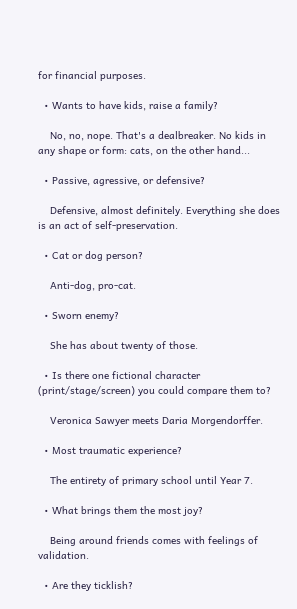for financial purposes.

  • Wants to have kids, raise a family?

    No, no, nope. That's a dealbreaker. No kids in any shape or form: cats, on the other hand...

  • Passive, agressive, or defensive?

    Defensive, almost definitely. Everything she does is an act of self-preservation.

  • Cat or dog person?

    Anti-dog, pro-cat.

  • Sworn enemy?

    She has about twenty of those.

  • Is there one fictional character (print/stage/screen) you could compare them to?

    Veronica Sawyer meets Daria Morgendorffer.

  • Most traumatic experience?

    The entirety of primary school until Year 7.

  • What brings them the most joy?

    Being around friends comes with feelings of validation.

  • Are they ticklish?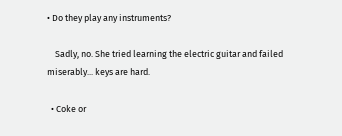• Do they play any instruments?

    Sadly, no. She tried learning the electric guitar and failed miserably... keys are hard.

  • Coke or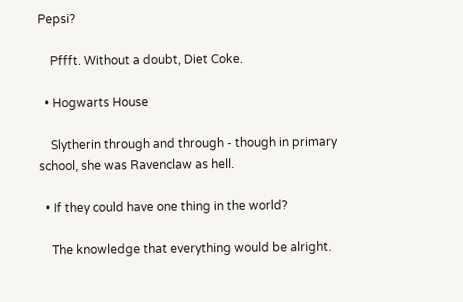Pepsi?

    Pffft. Without a doubt, Diet Coke.

  • Hogwarts House

    Slytherin through and through - though in primary school, she was Ravenclaw as hell.

  • If they could have one thing in the world?

    The knowledge that everything would be alright.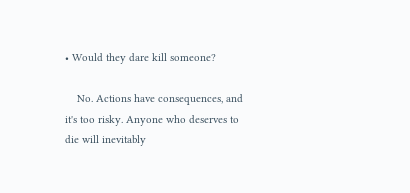• Would they dare kill someone?

    No. Actions have consequences, and it's too risky. Anyone who deserves to die will inevitably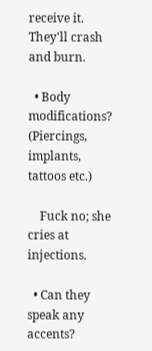receive it. They'll crash and burn.

  • Body modifications? (Piercings, implants, tattoos etc.)

    Fuck no; she cries at injections.

  • Can they speak any accents?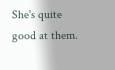She's quite good at them.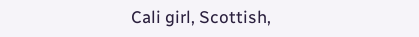Cali girl, Scottish,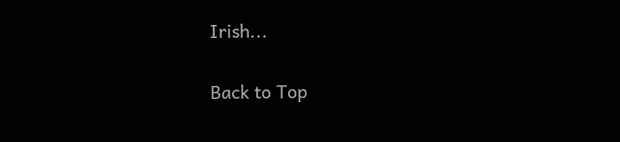Irish...

Back to Top